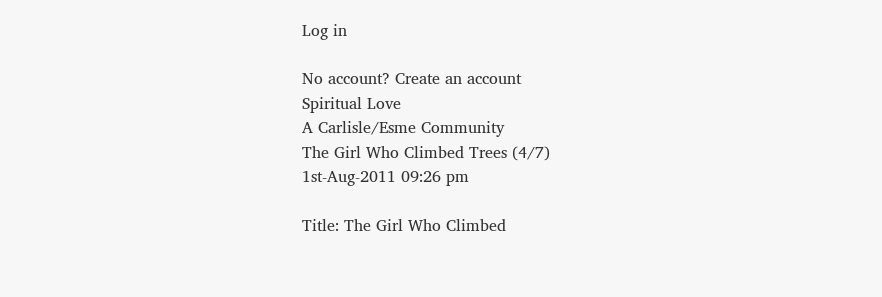Log in

No account? Create an account
Spiritual Love
A Carlisle/Esme Community
The Girl Who Climbed Trees (4/7)
1st-Aug-2011 09:26 pm

Title: The Girl Who Climbed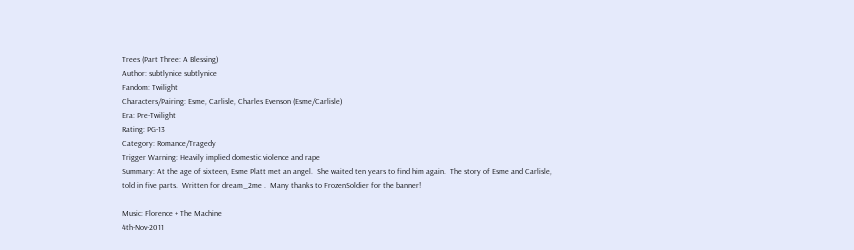Trees (Part Three: A Blessing)
Author: subtlynice subtlynice
Fandom: Twilight
Characters/Pairing: Esme, Carlisle, Charles Evenson (Esme/Carlisle)
Era: Pre-Twilight
Rating: PG-13
Category: Romance/Tragedy
Trigger Warning: Heavily implied domestic violence and rape
Summary: At the age of sixteen, Esme Platt met an angel.  She waited ten years to find him again.  The story of Esme and Carlisle, told in five parts.  Written for dream_2me .  Many thanks to FrozenSoldier for the banner!

Music: Florence + The Machine
4th-Nov-2011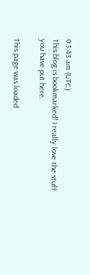03:43 am (UTC)
This blog is bookmarked! I really love the stuff you have put here.

This page was loaded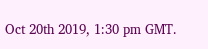Oct 20th 2019, 1:30 pm GMT.